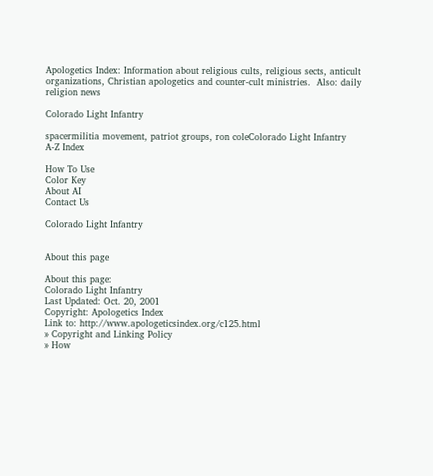Apologetics Index: Information about religious cults, religious sects, anticult organizations, Christian apologetics and counter-cult ministries.  Also: daily religion news

Colorado Light Infantry

spacermilitia movement, patriot groups, ron coleColorado Light Infantry
A-Z Index

How To Use
Color Key
About AI
Contact Us

Colorado Light Infantry


About this page

About this page:
Colorado Light Infantry
Last Updated: Oct. 20, 2001
Copyright: Apologetics Index
Link to: http://www.apologeticsindex.org/c125.html
» Copyright and Linking Policy
» How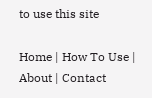to use this site

Home | How To Use | About | Contact